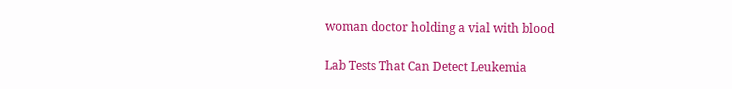woman doctor holding a vial with blood

Lab Tests That Can Detect Leukemia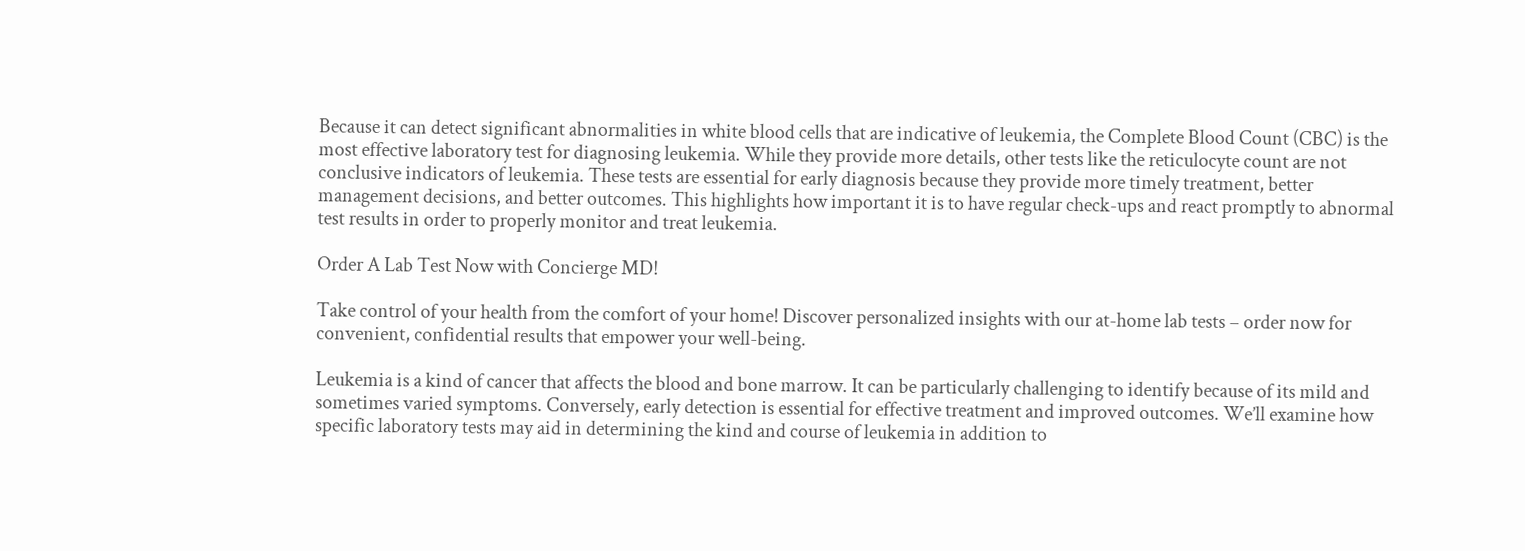Because it can detect significant abnormalities in white blood cells that are indicative of leukemia, the Complete Blood Count (CBC) is the most effective laboratory test for diagnosing leukemia. While they provide more details, other tests like the reticulocyte count are not conclusive indicators of leukemia. These tests are essential for early diagnosis because they provide more timely treatment, better management decisions, and better outcomes. This highlights how important it is to have regular check-ups and react promptly to abnormal test results in order to properly monitor and treat leukemia.

Order A Lab Test Now with Concierge MD!

Take control of your health from the comfort of your home! Discover personalized insights with our at-home lab tests – order now for convenient, confidential results that empower your well-being.

Leukemia is a kind of cancer that affects the blood and bone marrow. It can be particularly challenging to identify because of its mild and sometimes varied symptoms. Conversely, early detection is essential for effective treatment and improved outcomes. We’ll examine how specific laboratory tests may aid in determining the kind and course of leukemia in addition to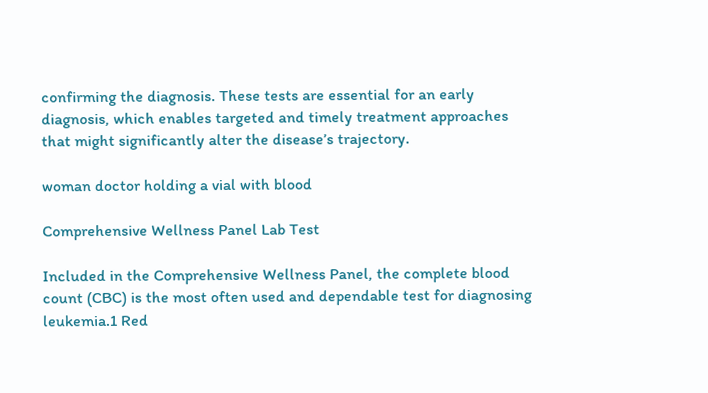confirming the diagnosis. These tests are essential for an early diagnosis, which enables targeted and timely treatment approaches that might significantly alter the disease’s trajectory.

woman doctor holding a vial with blood

Comprehensive Wellness Panel Lab Test

Included in the Comprehensive Wellness Panel, the complete blood count (CBC) is the most often used and dependable test for diagnosing leukemia.1 Red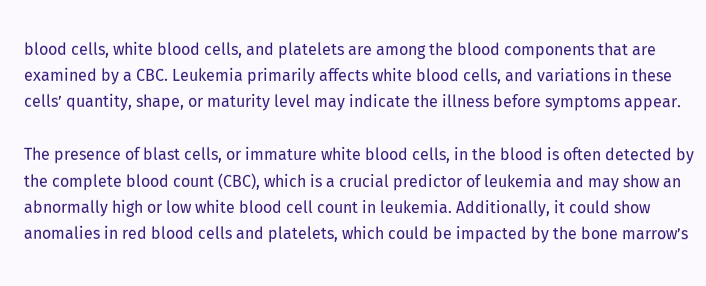blood cells, white blood cells, and platelets are among the blood components that are examined by a CBC. Leukemia primarily affects white blood cells, and variations in these cells’ quantity, shape, or maturity level may indicate the illness before symptoms appear.

The presence of blast cells, or immature white blood cells, in the blood is often detected by the complete blood count (CBC), which is a crucial predictor of leukemia and may show an abnormally high or low white blood cell count in leukemia. Additionally, it could show anomalies in red blood cells and platelets, which could be impacted by the bone marrow’s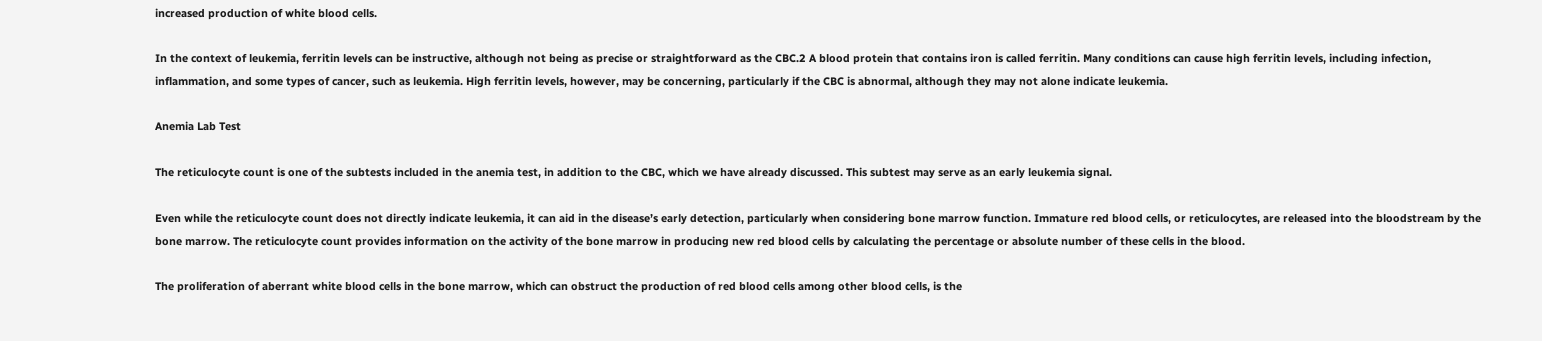increased production of white blood cells.

In the context of leukemia, ferritin levels can be instructive, although not being as precise or straightforward as the CBC.2 A blood protein that contains iron is called ferritin. Many conditions can cause high ferritin levels, including infection, inflammation, and some types of cancer, such as leukemia. High ferritin levels, however, may be concerning, particularly if the CBC is abnormal, although they may not alone indicate leukemia.

Anemia Lab Test

The reticulocyte count is one of the subtests included in the anemia test, in addition to the CBC, which we have already discussed. This subtest may serve as an early leukemia signal.

Even while the reticulocyte count does not directly indicate leukemia, it can aid in the disease’s early detection, particularly when considering bone marrow function. Immature red blood cells, or reticulocytes, are released into the bloodstream by the bone marrow. The reticulocyte count provides information on the activity of the bone marrow in producing new red blood cells by calculating the percentage or absolute number of these cells in the blood.

The proliferation of aberrant white blood cells in the bone marrow, which can obstruct the production of red blood cells among other blood cells, is the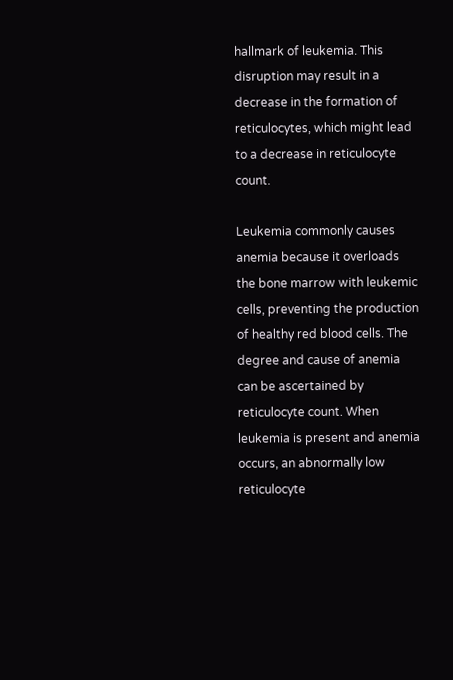hallmark of leukemia. This disruption may result in a decrease in the formation of reticulocytes, which might lead to a decrease in reticulocyte count.

Leukemia commonly causes anemia because it overloads the bone marrow with leukemic cells, preventing the production of healthy red blood cells. The degree and cause of anemia can be ascertained by reticulocyte count. When leukemia is present and anemia occurs, an abnormally low reticulocyte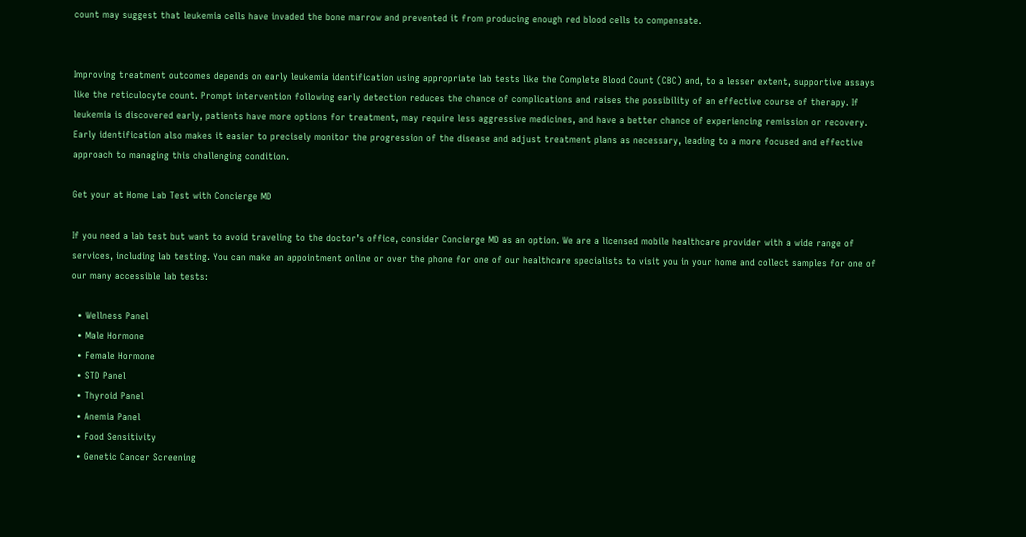count may suggest that leukemia cells have invaded the bone marrow and prevented it from producing enough red blood cells to compensate.


Improving treatment outcomes depends on early leukemia identification using appropriate lab tests like the Complete Blood Count (CBC) and, to a lesser extent, supportive assays like the reticulocyte count. Prompt intervention following early detection reduces the chance of complications and raises the possibility of an effective course of therapy. If leukemia is discovered early, patients have more options for treatment, may require less aggressive medicines, and have a better chance of experiencing remission or recovery. Early identification also makes it easier to precisely monitor the progression of the disease and adjust treatment plans as necessary, leading to a more focused and effective approach to managing this challenging condition.

Get your at Home Lab Test with Concierge MD

If you need a lab test but want to avoid traveling to the doctor’s office, consider Concierge MD as an option. We are a licensed mobile healthcare provider with a wide range of services, including lab testing. You can make an appointment online or over the phone for one of our healthcare specialists to visit you in your home and collect samples for one of our many accessible lab tests:

  • Wellness Panel
  • Male Hormone
  • Female Hormone
  • STD Panel
  • Thyroid Panel
  • Anemia Panel
  • Food Sensitivity
  • Genetic Cancer Screening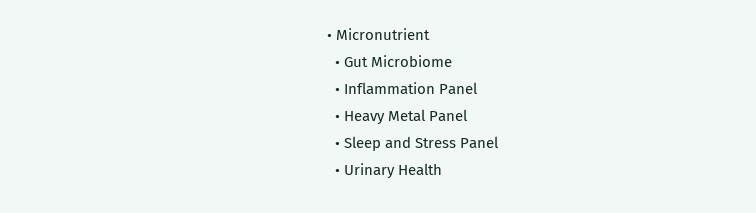• Micronutrient
  • Gut Microbiome
  • Inflammation Panel
  • Heavy Metal Panel
  • Sleep and Stress Panel
  • Urinary Health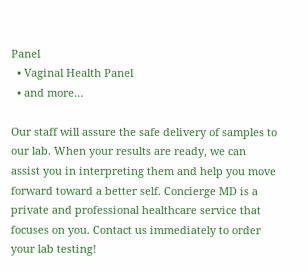Panel
  • Vaginal Health Panel
  • and more…

Our staff will assure the safe delivery of samples to our lab. When your results are ready, we can assist you in interpreting them and help you move forward toward a better self. Concierge MD is a private and professional healthcare service that focuses on you. Contact us immediately to order your lab testing!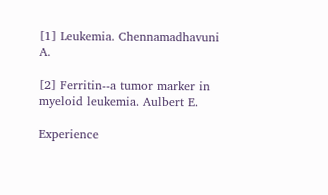[1] Leukemia. Chennamadhavuni A.

[2] Ferritin--a tumor marker in myeloid leukemia. Aulbert E.

Experience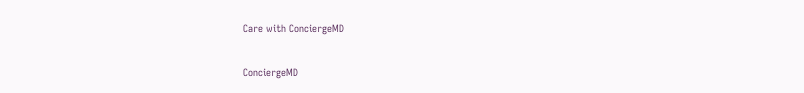Care with ConciergeMD

ConciergeMD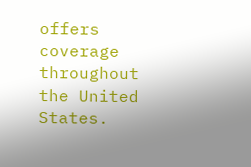offers coverage throughout the United States.